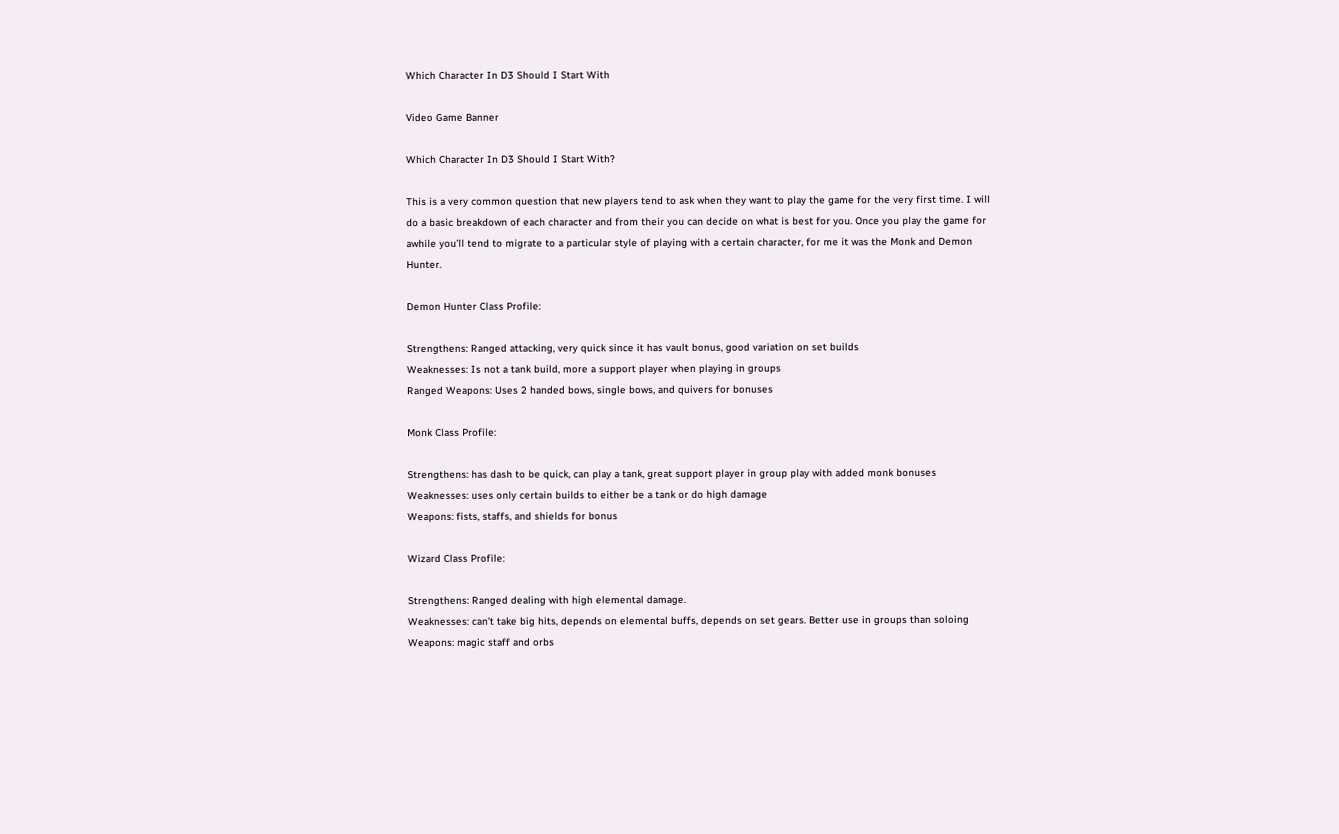Which Character In D3 Should I Start With

Video Game Banner

Which Character In D3 Should I Start With?

This is a very common question that new players tend to ask when they want to play the game for the very first time. I will do a basic breakdown of each character and from their you can decide on what is best for you. Once you play the game for awhile you’ll tend to migrate to a particular style of playing with a certain character, for me it was the Monk and Demon Hunter.

Demon Hunter Class Profile:

Strengthens: Ranged attacking, very quick since it has vault bonus, good variation on set builds
Weaknesses: Is not a tank build, more a support player when playing in groups
Ranged Weapons: Uses 2 handed bows, single bows, and quivers for bonuses

Monk Class Profile:

Strengthens: has dash to be quick, can play a tank, great support player in group play with added monk bonuses
Weaknesses: uses only certain builds to either be a tank or do high damage
Weapons: fists, staffs, and shields for bonus

Wizard Class Profile:

Strengthens: Ranged dealing with high elemental damage.
Weaknesses: can’t take big hits, depends on elemental buffs, depends on set gears. Better use in groups than soloing
Weapons: magic staff and orbs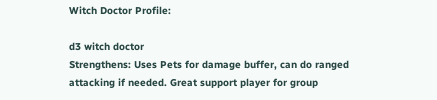Witch Doctor Profile:

d3 witch doctor
Strengthens: Uses Pets for damage buffer, can do ranged attacking if needed. Great support player for group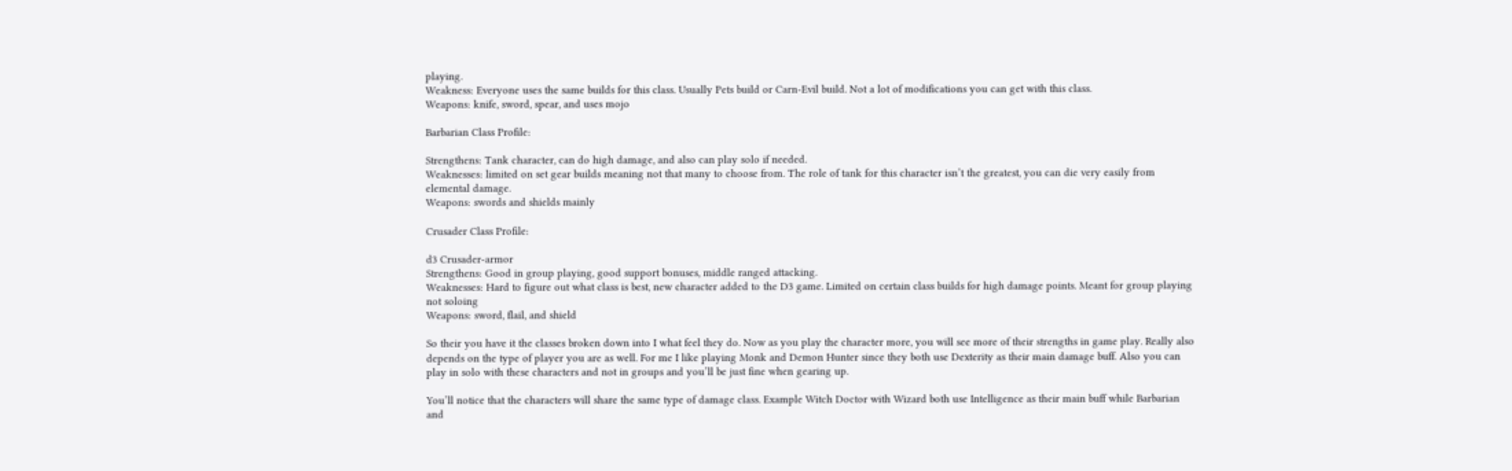playing.
Weakness: Everyone uses the same builds for this class. Usually Pets build or Carn-Evil build. Not a lot of modifications you can get with this class.
Weapons: knife, sword, spear, and uses mojo

Barbarian Class Profile:

Strengthens: Tank character, can do high damage, and also can play solo if needed.
Weaknesses: limited on set gear builds meaning not that many to choose from. The role of tank for this character isn’t the greatest, you can die very easily from elemental damage.
Weapons: swords and shields mainly

Crusader Class Profile:

d3 Crusader-armor
Strengthens: Good in group playing, good support bonuses, middle ranged attacking.
Weaknesses: Hard to figure out what class is best, new character added to the D3 game. Limited on certain class builds for high damage points. Meant for group playing not soloing
Weapons: sword, flail, and shield

So their you have it the classes broken down into I what feel they do. Now as you play the character more, you will see more of their strengths in game play. Really also depends on the type of player you are as well. For me I like playing Monk and Demon Hunter since they both use Dexterity as their main damage buff. Also you can play in solo with these characters and not in groups and you’ll be just fine when gearing up.

You’ll notice that the characters will share the same type of damage class. Example Witch Doctor with Wizard both use Intelligence as their main buff while Barbarian and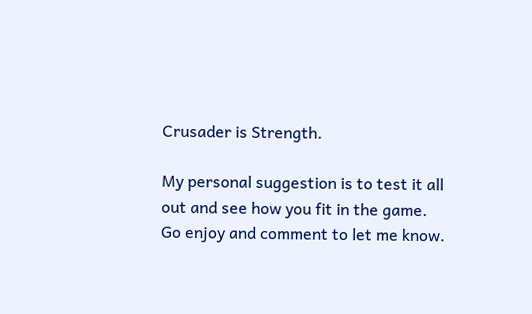Crusader is Strength.

My personal suggestion is to test it all out and see how you fit in the game. Go enjoy and comment to let me know.